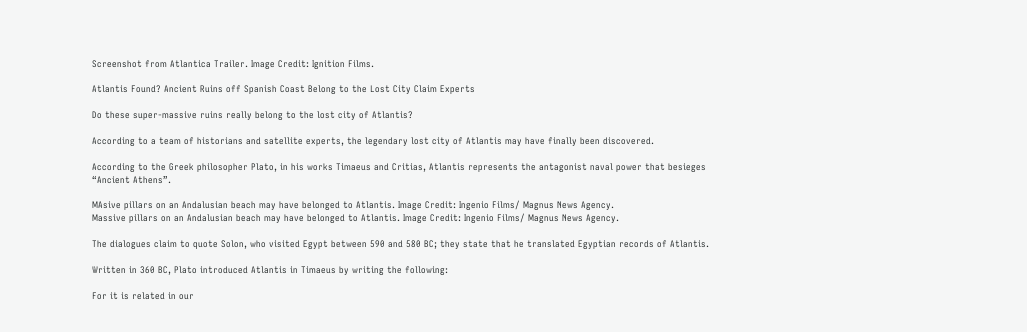Screenshot from Atlantica Trailer. Image Credit: Ignition Films.

Atlantis Found? Ancient Ruins off Spanish Coast Belong to the Lost City Claim Experts

Do these super-massive ruins really belong to the lost city of Atlantis?

According to a team of historians and satellite experts, the legendary lost city of Atlantis may have finally been discovered.

According to the Greek philosopher Plato, in his works Timaeus and Critias, Atlantis represents the antagonist naval power that besieges “Ancient Athens”.

MAsive pillars on an Andalusian beach may have belonged to Atlantis. Image Credit: Ingenio Films/ Magnus News Agency.
Massive pillars on an Andalusian beach may have belonged to Atlantis. Image Credit: Ingenio Films/ Magnus News Agency.

The dialogues claim to quote Solon, who visited Egypt between 590 and 580 BC; they state that he translated Egyptian records of Atlantis.

Written in 360 BC, Plato introduced Atlantis in Timaeus by writing the following:

For it is related in our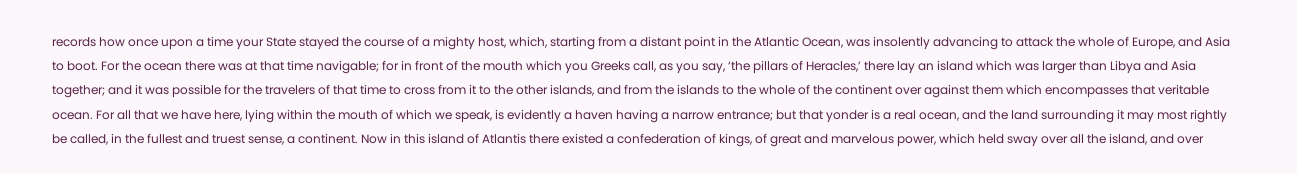records how once upon a time your State stayed the course of a mighty host, which, starting from a distant point in the Atlantic Ocean, was insolently advancing to attack the whole of Europe, and Asia to boot. For the ocean there was at that time navigable; for in front of the mouth which you Greeks call, as you say, ‘the pillars of Heracles,’ there lay an island which was larger than Libya and Asia together; and it was possible for the travelers of that time to cross from it to the other islands, and from the islands to the whole of the continent over against them which encompasses that veritable ocean. For all that we have here, lying within the mouth of which we speak, is evidently a haven having a narrow entrance; but that yonder is a real ocean, and the land surrounding it may most rightly be called, in the fullest and truest sense, a continent. Now in this island of Atlantis there existed a confederation of kings, of great and marvelous power, which held sway over all the island, and over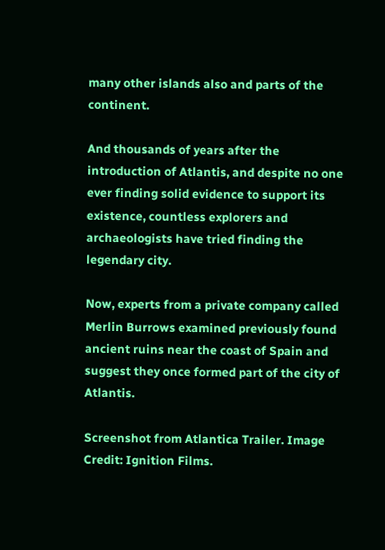many other islands also and parts of the continent.

And thousands of years after the introduction of Atlantis, and despite no one ever finding solid evidence to support its existence, countless explorers and archaeologists have tried finding the legendary city.

Now, experts from a private company called Merlin Burrows examined previously found ancient ruins near the coast of Spain and suggest they once formed part of the city of Atlantis.

Screenshot from Atlantica Trailer. Image Credit: Ignition Films.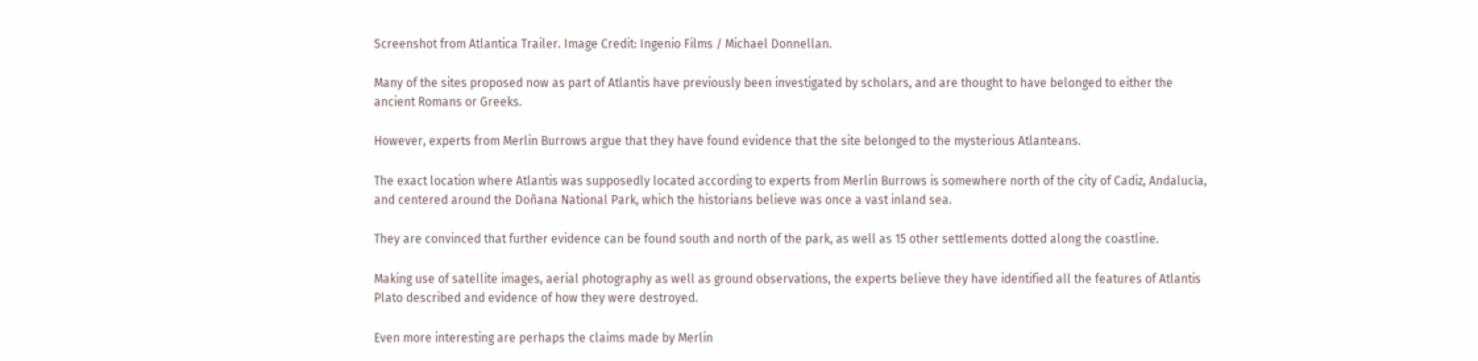Screenshot from Atlantica Trailer. Image Credit: Ingenio Films / Michael Donnellan.

Many of the sites proposed now as part of Atlantis have previously been investigated by scholars, and are thought to have belonged to either the ancient Romans or Greeks.

However, experts from Merlin Burrows argue that they have found evidence that the site belonged to the mysterious Atlanteans.

The exact location where Atlantis was supposedly located according to experts from Merlin Burrows is somewhere north of the city of Cadiz, Andalucía, and centered around the Doñana National Park, which the historians believe was once a vast inland sea.

They are convinced that further evidence can be found south and north of the park, as well as 15 other settlements dotted along the coastline.

Making use of satellite images, aerial photography as well as ground observations, the experts believe they have identified all the features of Atlantis Plato described and evidence of how they were destroyed.

Even more interesting are perhaps the claims made by Merlin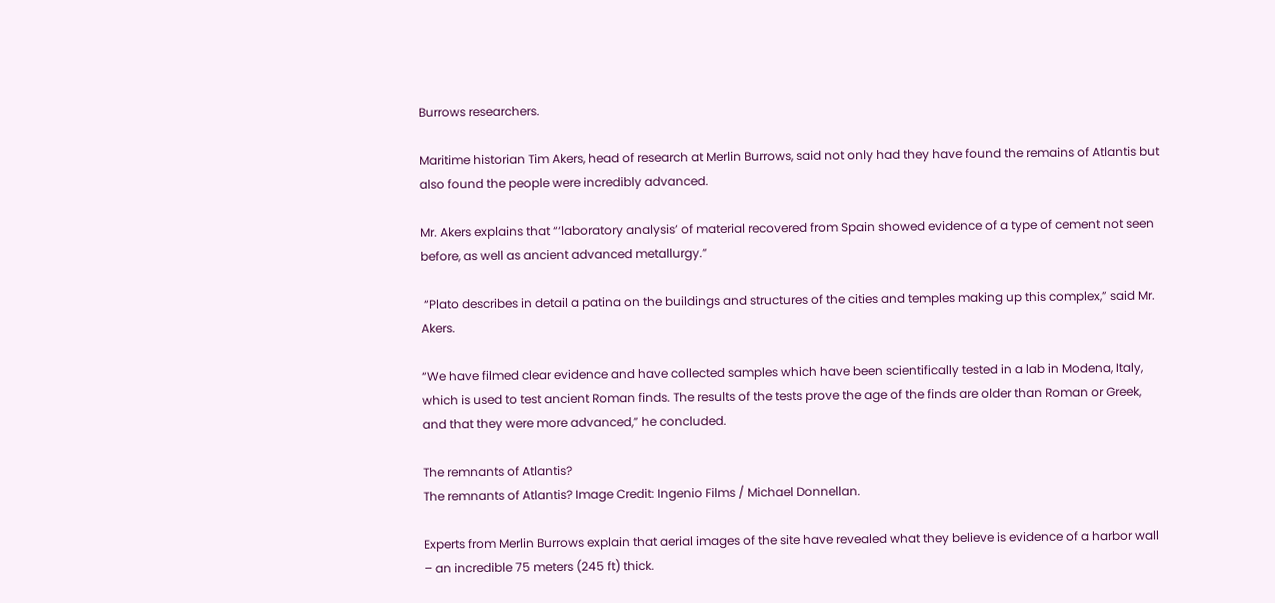Burrows researchers.

Maritime historian Tim Akers, head of research at Merlin Burrows, said not only had they have found the remains of Atlantis but also found the people were incredibly advanced.

Mr. Akers explains that “‘laboratory analysis’ of material recovered from Spain showed evidence of a type of cement not seen before, as well as ancient advanced metallurgy.”

 “Plato describes in detail a patina on the buildings and structures of the cities and temples making up this complex,” said Mr. Akers.

“We have filmed clear evidence and have collected samples which have been scientifically tested in a lab in Modena, Italy, which is used to test ancient Roman finds. The results of the tests prove the age of the finds are older than Roman or Greek, and that they were more advanced,” he concluded.

The remnants of Atlantis?
The remnants of Atlantis? Image Credit: Ingenio Films / Michael Donnellan.

Experts from Merlin Burrows explain that aerial images of the site have revealed what they believe is evidence of a harbor wall – an incredible 75 meters (245 ft) thick.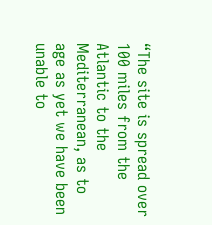“The site is spread over 100 miles from the Atlantic to the Mediterranean, as to age as yet we have been unable to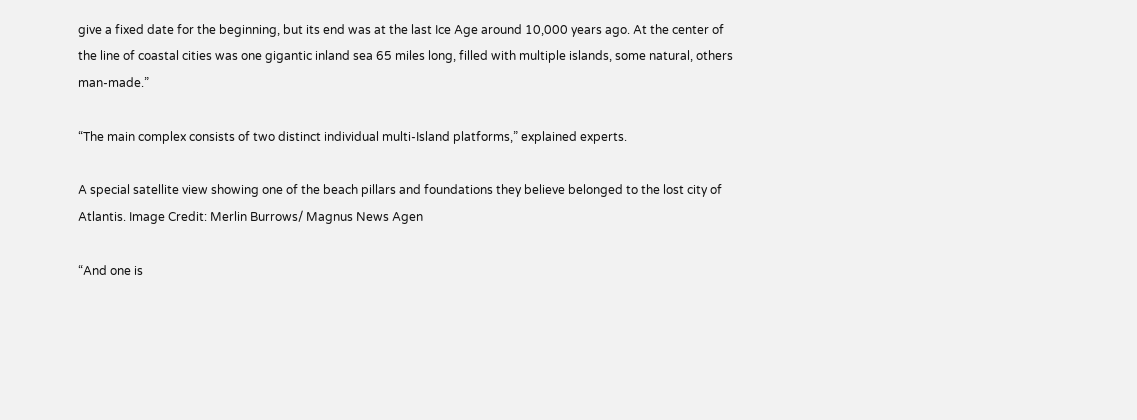give a fixed date for the beginning, but its end was at the last Ice Age around 10,000 years ago. At the center of the line of coastal cities was one gigantic inland sea 65 miles long, filled with multiple islands, some natural, others man-made.”

“The main complex consists of two distinct individual multi-Island platforms,” explained experts.

A special satellite view showing one of the beach pillars and foundations they believe belonged to the lost city of Atlantis. Image Credit: Merlin Burrows/ Magnus News Agen

“And one is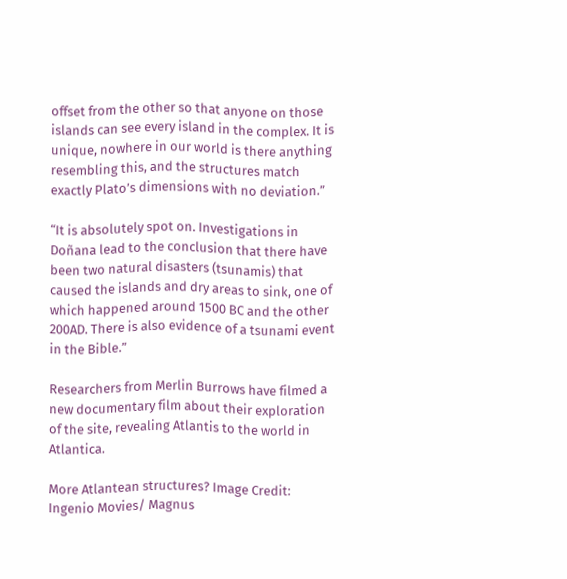offset from the other so that anyone on those islands can see every island in the complex. It is unique, nowhere in our world is there anything resembling this, and the structures match exactly Plato’s dimensions with no deviation.”

“It is absolutely spot on. Investigations in Doñana lead to the conclusion that there have been two natural disasters (tsunamis) that caused the islands and dry areas to sink, one of which happened around 1500 BC and the other 200AD. There is also evidence of a tsunami event in the Bible.”

Researchers from Merlin Burrows have filmed a new documentary film about their exploration of the site, revealing Atlantis to the world in Atlantica.

More Atlantean structures? Image Credit: Ingenio Movies/ Magnus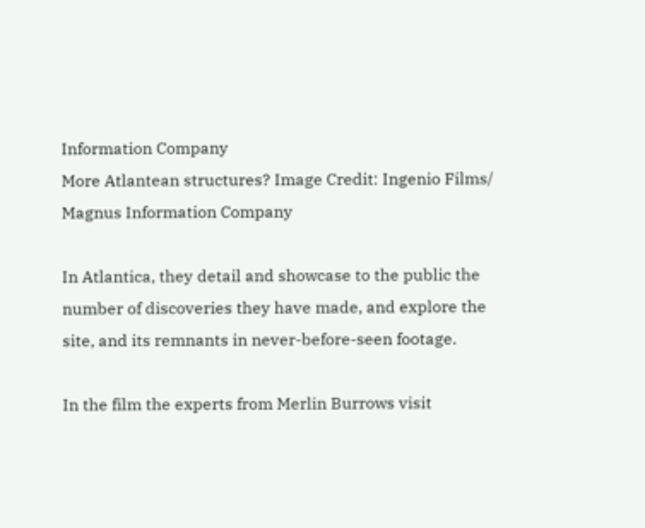Information Company
More Atlantean structures? Image Credit: Ingenio Films/ Magnus Information Company

In Atlantica, they detail and showcase to the public the number of discoveries they have made, and explore the site, and its remnants in never-before-seen footage.

In the film the experts from Merlin Burrows visit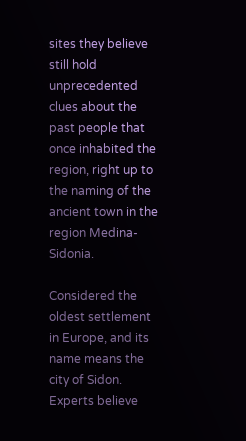sites they believe still hold unprecedented clues about the past people that once inhabited the region, right up to the naming of the ancient town in the region Medina-Sidonia.

Considered the oldest settlement in Europe, and its name means the city of Sidon. Experts believe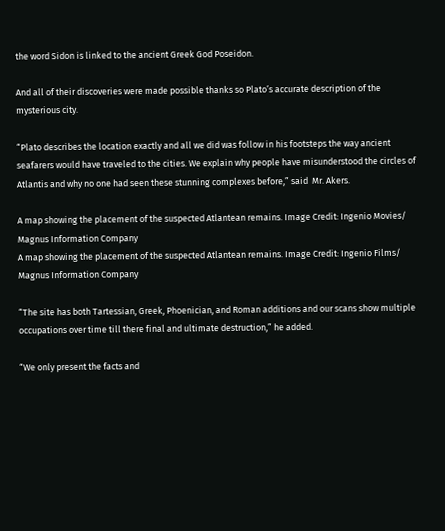the word Sidon is linked to the ancient Greek God Poseidon.

And all of their discoveries were made possible thanks so Plato’s accurate description of the mysterious city.

“Plato describes the location exactly and all we did was follow in his footsteps the way ancient seafarers would have traveled to the cities. We explain why people have misunderstood the circles of Atlantis and why no one had seen these stunning complexes before,” said  Mr. Akers.

A map showing the placement of the suspected Atlantean remains. Image Credit: Ingenio Movies/ Magnus Information Company
A map showing the placement of the suspected Atlantean remains. Image Credit: Ingenio Films/ Magnus Information Company

“The site has both Tartessian, Greek, Phoenician, and Roman additions and our scans show multiple occupations over time till there final and ultimate destruction,” he added.

“We only present the facts and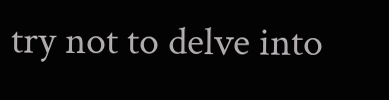try not to delve into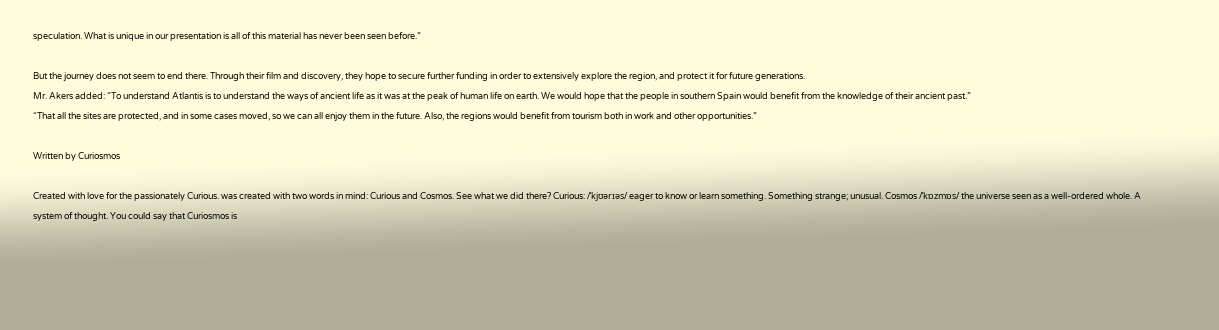speculation. What is unique in our presentation is all of this material has never been seen before.”

But the journey does not seem to end there. Through their film and discovery, they hope to secure further funding in order to extensively explore the region, and protect it for future generations.
Mr. Akers added: “To understand Atlantis is to understand the ways of ancient life as it was at the peak of human life on earth. We would hope that the people in southern Spain would benefit from the knowledge of their ancient past.”
“That all the sites are protected, and in some cases moved, so we can all enjoy them in the future. Also, the regions would benefit from tourism both in work and other opportunities.”

Written by Curiosmos

Created with love for the passionately Curious. was created with two words in mind: Curious and Cosmos. See what we did there? Curious: /ˈkjʊərɪəs/ eager to know or learn something. Something strange; unusual. Cosmos /ˈkɒzmɒs/ the universe seen as a well-ordered whole. A system of thought. You could say that Curiosmos is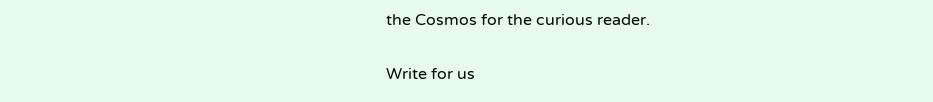the Cosmos for the curious reader.

Write for us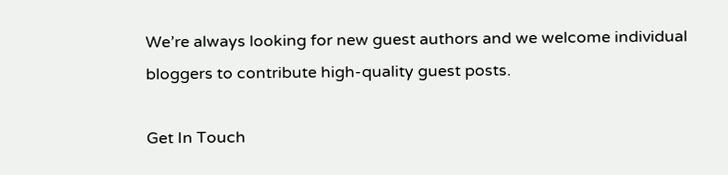We’re always looking for new guest authors and we welcome individual bloggers to contribute high-quality guest posts.

Get In Touch